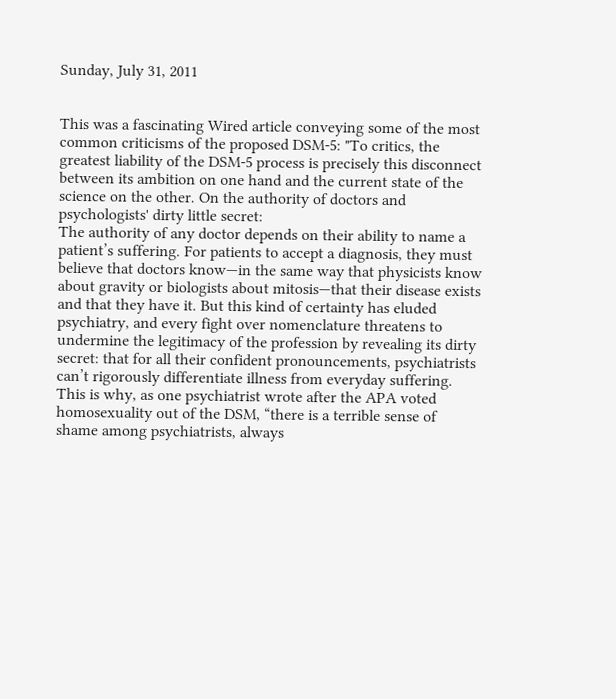Sunday, July 31, 2011


This was a fascinating Wired article conveying some of the most common criticisms of the proposed DSM-5: "To critics, the greatest liability of the DSM-5 process is precisely this disconnect between its ambition on one hand and the current state of the science on the other. On the authority of doctors and psychologists' dirty little secret:
The authority of any doctor depends on their ability to name a patient’s suffering. For patients to accept a diagnosis, they must believe that doctors know—in the same way that physicists know about gravity or biologists about mitosis—that their disease exists and that they have it. But this kind of certainty has eluded psychiatry, and every fight over nomenclature threatens to undermine the legitimacy of the profession by revealing its dirty secret: that for all their confident pronouncements, psychiatrists can’t rigorously differentiate illness from everyday suffering. This is why, as one psychiatrist wrote after the APA voted homosexuality out of the DSM, “there is a terrible sense of shame among psychiatrists, always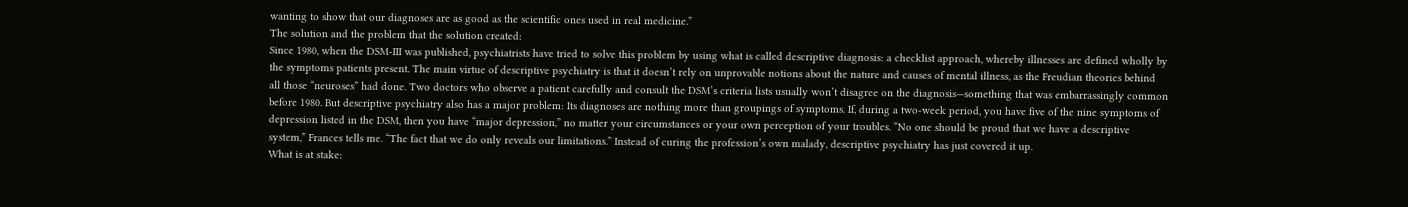wanting to show that our diagnoses are as good as the scientific ones used in real medicine.”
The solution and the problem that the solution created:
Since 1980, when the DSM-III was published, psychiatrists have tried to solve this problem by using what is called descriptive diagnosis: a checklist approach, whereby illnesses are defined wholly by the symptoms patients present. The main virtue of descriptive psychiatry is that it doesn’t rely on unprovable notions about the nature and causes of mental illness, as the Freudian theories behind all those “neuroses” had done. Two doctors who observe a patient carefully and consult the DSM’s criteria lists usually won’t disagree on the diagnosis—something that was embarrassingly common before 1980. But descriptive psychiatry also has a major problem: Its diagnoses are nothing more than groupings of symptoms. If, during a two-week period, you have five of the nine symptoms of depression listed in the DSM, then you have “major depression,” no matter your circumstances or your own perception of your troubles. “No one should be proud that we have a descriptive system,” Frances tells me. “The fact that we do only reveals our limitations.” Instead of curing the profession’s own malady, descriptive psychiatry has just covered it up.
What is at stake: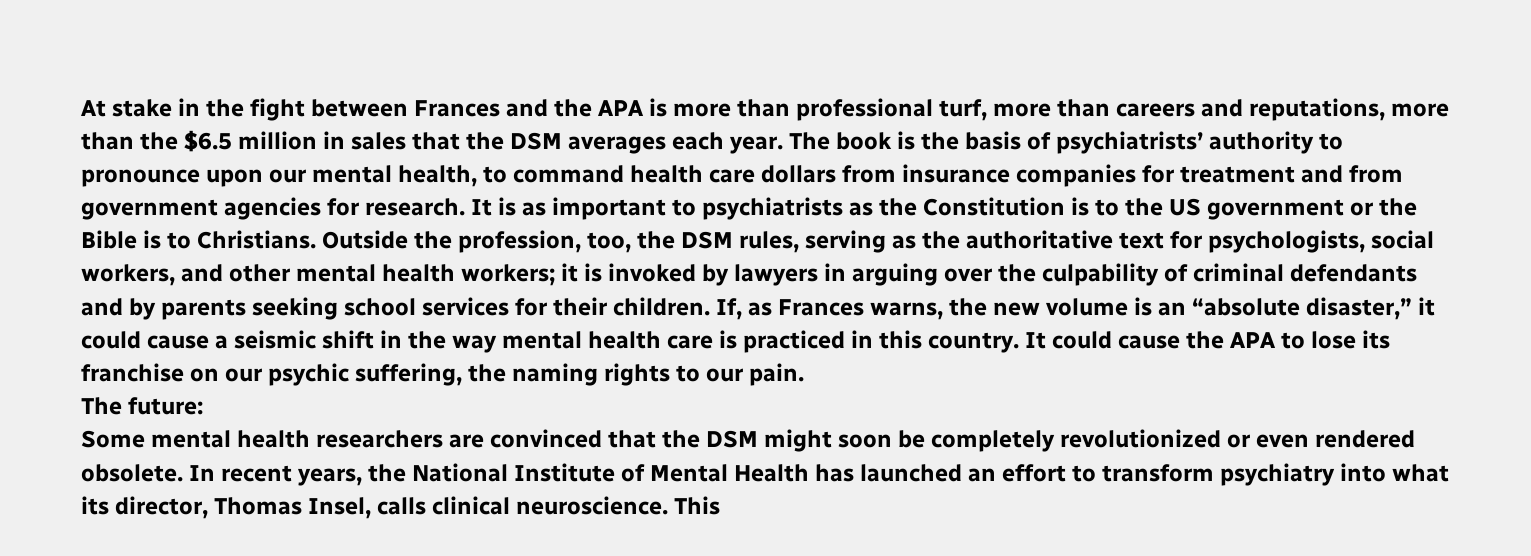At stake in the fight between Frances and the APA is more than professional turf, more than careers and reputations, more than the $6.5 million in sales that the DSM averages each year. The book is the basis of psychiatrists’ authority to pronounce upon our mental health, to command health care dollars from insurance companies for treatment and from government agencies for research. It is as important to psychiatrists as the Constitution is to the US government or the Bible is to Christians. Outside the profession, too, the DSM rules, serving as the authoritative text for psychologists, social workers, and other mental health workers; it is invoked by lawyers in arguing over the culpability of criminal defendants and by parents seeking school services for their children. If, as Frances warns, the new volume is an “absolute disaster,” it could cause a seismic shift in the way mental health care is practiced in this country. It could cause the APA to lose its franchise on our psychic suffering, the naming rights to our pain.
The future:
Some mental health researchers are convinced that the DSM might soon be completely revolutionized or even rendered obsolete. In recent years, the National Institute of Mental Health has launched an effort to transform psychiatry into what its director, Thomas Insel, calls clinical neuroscience. This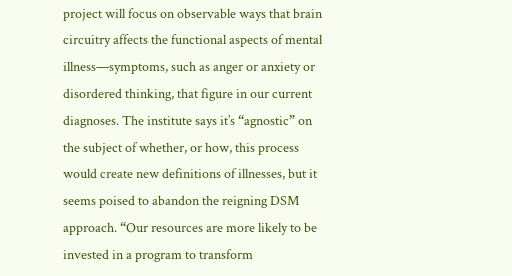project will focus on observable ways that brain circuitry affects the functional aspects of mental illness—symptoms, such as anger or anxiety or disordered thinking, that figure in our current diagnoses. The institute says it’s “agnostic” on the subject of whether, or how, this process would create new definitions of illnesses, but it seems poised to abandon the reigning DSM approach. “Our resources are more likely to be invested in a program to transform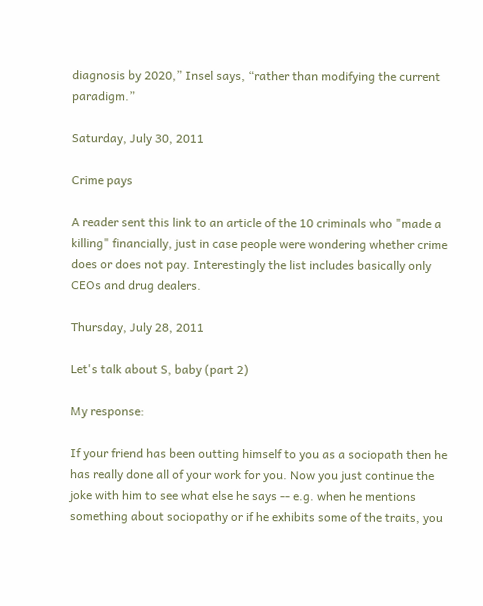diagnosis by 2020,” Insel says, “rather than modifying the current paradigm.”

Saturday, July 30, 2011

Crime pays

A reader sent this link to an article of the 10 criminals who "made a killing" financially, just in case people were wondering whether crime does or does not pay. Interestingly the list includes basically only CEOs and drug dealers.

Thursday, July 28, 2011

Let's talk about S, baby (part 2)

My response:

If your friend has been outting himself to you as a sociopath then he has really done all of your work for you. Now you just continue the joke with him to see what else he says -- e.g. when he mentions something about sociopathy or if he exhibits some of the traits, you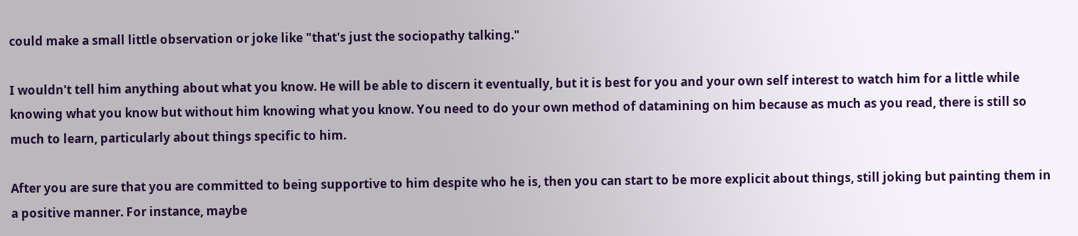could make a small little observation or joke like "that's just the sociopathy talking."

I wouldn't tell him anything about what you know. He will be able to discern it eventually, but it is best for you and your own self interest to watch him for a little while knowing what you know but without him knowing what you know. You need to do your own method of datamining on him because as much as you read, there is still so much to learn, particularly about things specific to him.

After you are sure that you are committed to being supportive to him despite who he is, then you can start to be more explicit about things, still joking but painting them in a positive manner. For instance, maybe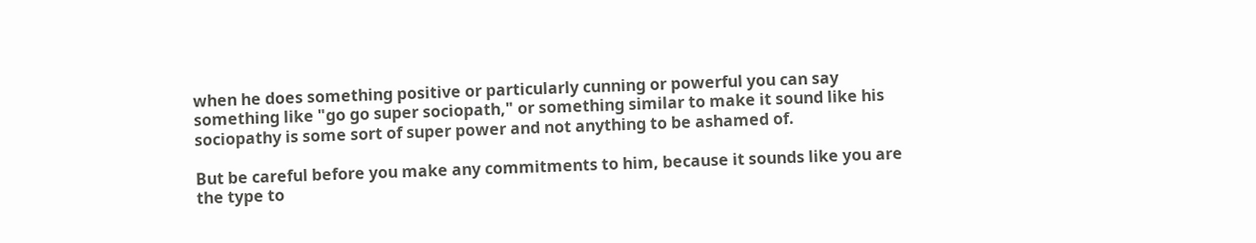when he does something positive or particularly cunning or powerful you can say something like "go go super sociopath," or something similar to make it sound like his sociopathy is some sort of super power and not anything to be ashamed of.

But be careful before you make any commitments to him, because it sounds like you are the type to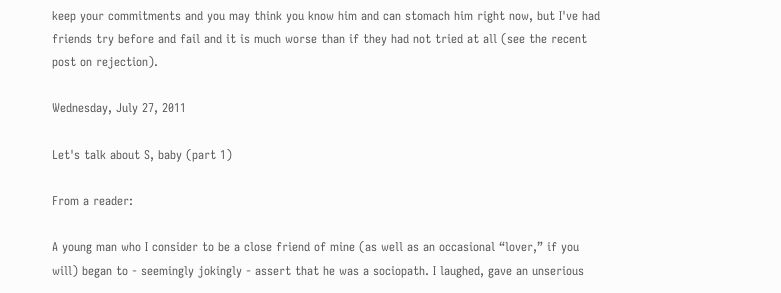keep your commitments and you may think you know him and can stomach him right now, but I've had friends try before and fail and it is much worse than if they had not tried at all (see the recent post on rejection).

Wednesday, July 27, 2011

Let's talk about S, baby (part 1)

From a reader:

A young man who I consider to be a close friend of mine (as well as an occasional “lover,” if you will) began to - seemingly jokingly - assert that he was a sociopath. I laughed, gave an unserious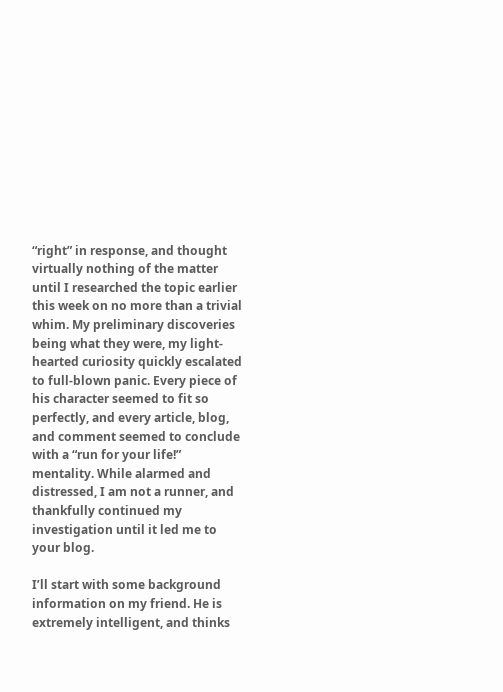“right” in response, and thought virtually nothing of the matter until I researched the topic earlier this week on no more than a trivial whim. My preliminary discoveries being what they were, my light-hearted curiosity quickly escalated to full-blown panic. Every piece of his character seemed to fit so perfectly, and every article, blog, and comment seemed to conclude with a “run for your life!” mentality. While alarmed and distressed, I am not a runner, and thankfully continued my investigation until it led me to your blog.

I’ll start with some background information on my friend. He is extremely intelligent, and thinks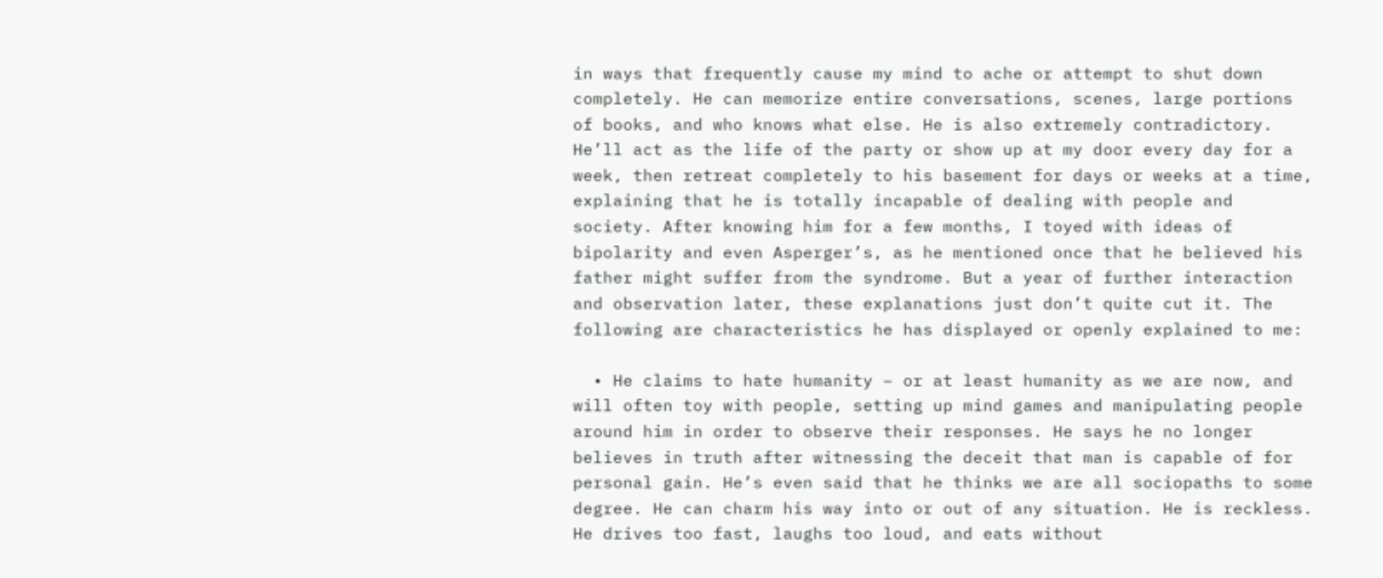in ways that frequently cause my mind to ache or attempt to shut down completely. He can memorize entire conversations, scenes, large portions of books, and who knows what else. He is also extremely contradictory. He’ll act as the life of the party or show up at my door every day for a week, then retreat completely to his basement for days or weeks at a time, explaining that he is totally incapable of dealing with people and society. After knowing him for a few months, I toyed with ideas of bipolarity and even Asperger’s, as he mentioned once that he believed his father might suffer from the syndrome. But a year of further interaction and observation later, these explanations just don’t quite cut it. The following are characteristics he has displayed or openly explained to me:

  • He claims to hate humanity – or at least humanity as we are now, and will often toy with people, setting up mind games and manipulating people around him in order to observe their responses. He says he no longer believes in truth after witnessing the deceit that man is capable of for personal gain. He’s even said that he thinks we are all sociopaths to some degree. He can charm his way into or out of any situation. He is reckless. He drives too fast, laughs too loud, and eats without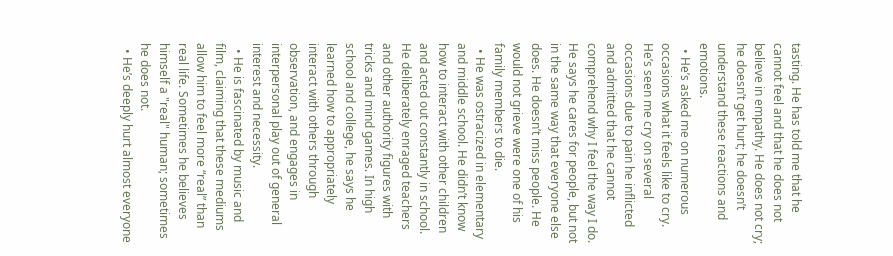tasting. He has told me that he cannot feel and that he does not believe in empathy. He does not cry; he doesn’t get hurt; he doesn’t understand these reactions and emotions.
  • He’s asked me on numerous occasions what it feels like to cry. He’s seen me cry on several occasions due to pain he inflicted and admitted that he cannot comprehend why I feel the way I do. He says he cares for people, but not in the same way that everyone else does. He doesn’t miss people. He would not grieve were one of his family members to die.
  • He was ostracized in elementary and middle school. He didn’t know how to interact with other children and acted out constantly in school. He deliberately enraged teachers and other authority figures with tricks and mind games. In high school and college, he says he learned how to appropriately interact with others through observation, and engages in interpersonal play out of general interest and necessity.
  • He is fascinated by music and film, claiming that these mediums allow him to feel more “real” than real life. Sometimes he believes himself a "real" human; sometimes he does not.
  • He’s deeply hurt almost everyone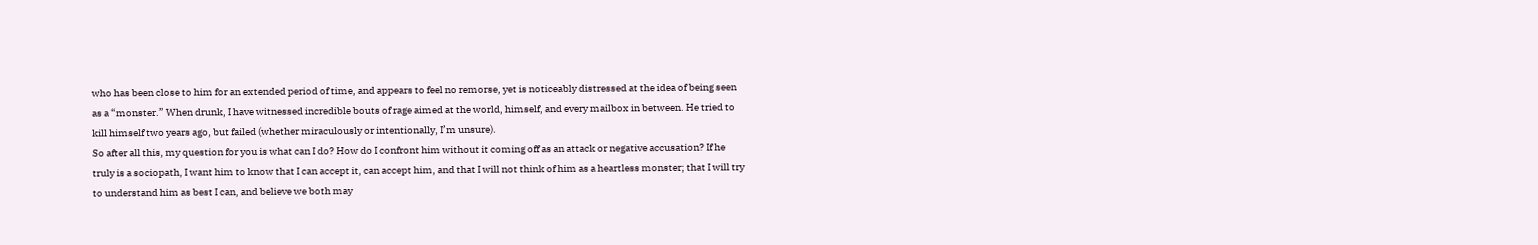who has been close to him for an extended period of time, and appears to feel no remorse, yet is noticeably distressed at the idea of being seen as a “monster.” When drunk, I have witnessed incredible bouts of rage aimed at the world, himself, and every mailbox in between. He tried to kill himself two years ago, but failed (whether miraculously or intentionally, I’m unsure).
So after all this, my question for you is what can I do? How do I confront him without it coming off as an attack or negative accusation? If he truly is a sociopath, I want him to know that I can accept it, can accept him, and that I will not think of him as a heartless monster; that I will try to understand him as best I can, and believe we both may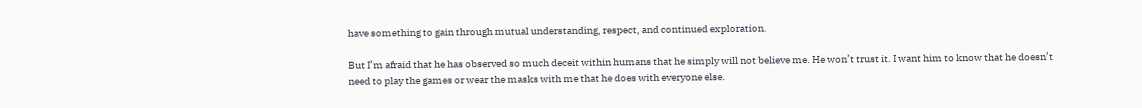have something to gain through mutual understanding, respect, and continued exploration.

But I’m afraid that he has observed so much deceit within humans that he simply will not believe me. He won’t trust it. I want him to know that he doesn’t need to play the games or wear the masks with me that he does with everyone else.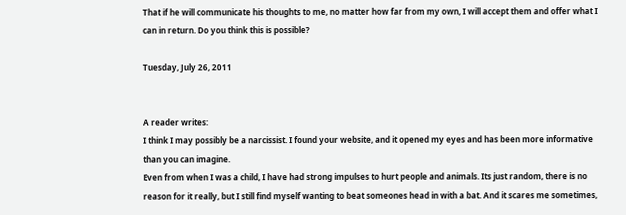That if he will communicate his thoughts to me, no matter how far from my own, I will accept them and offer what I can in return. Do you think this is possible?

Tuesday, July 26, 2011


A reader writes:
I think I may possibly be a narcissist. I found your website, and it opened my eyes and has been more informative than you can imagine.
Even from when I was a child, I have had strong impulses to hurt people and animals. Its just random, there is no reason for it really, but I still find myself wanting to beat someones head in with a bat. And it scares me sometimes,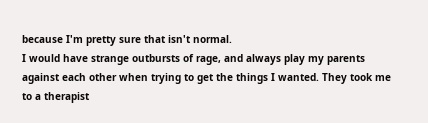because I'm pretty sure that isn't normal.
I would have strange outbursts of rage, and always play my parents against each other when trying to get the things I wanted. They took me to a therapist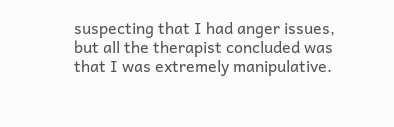suspecting that I had anger issues, but all the therapist concluded was that I was extremely manipulative.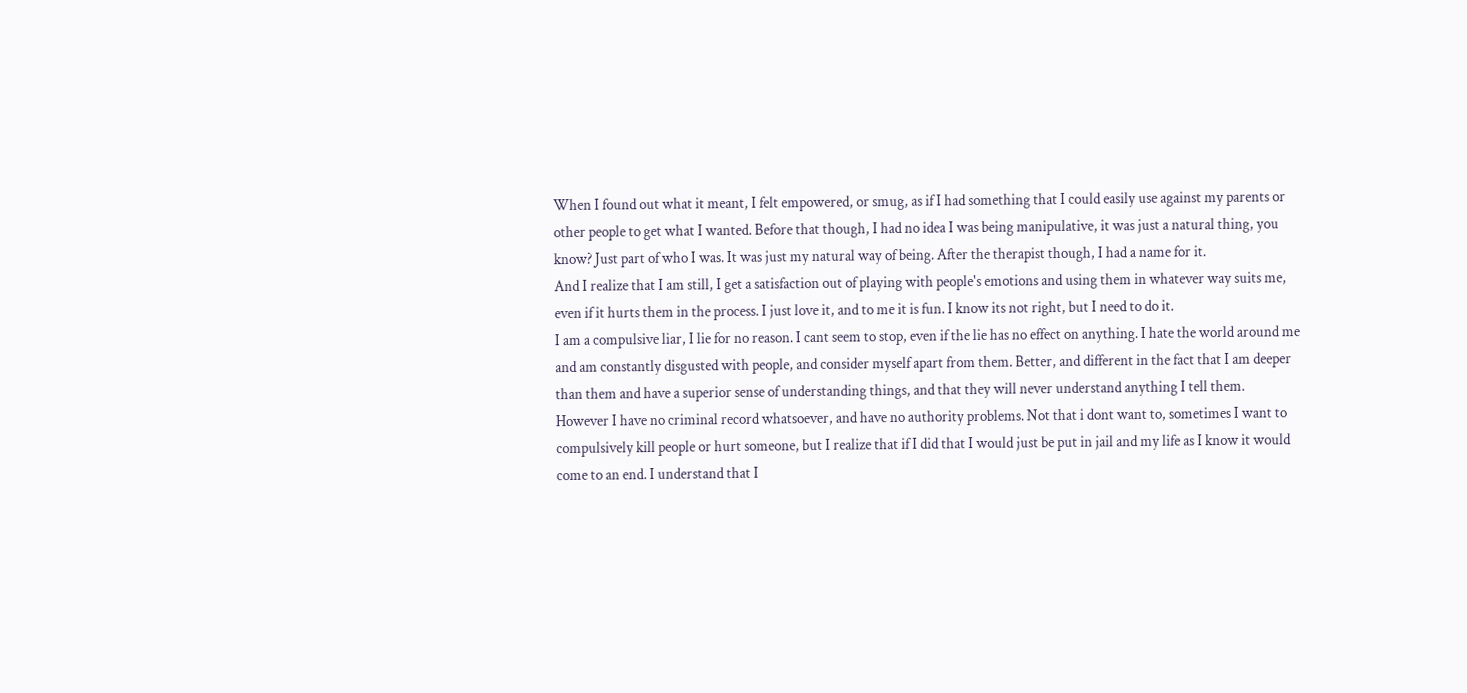When I found out what it meant, I felt empowered, or smug, as if I had something that I could easily use against my parents or other people to get what I wanted. Before that though, I had no idea I was being manipulative, it was just a natural thing, you know? Just part of who I was. It was just my natural way of being. After the therapist though, I had a name for it.
And I realize that I am still, I get a satisfaction out of playing with people's emotions and using them in whatever way suits me, even if it hurts them in the process. I just love it, and to me it is fun. I know its not right, but I need to do it.
I am a compulsive liar, I lie for no reason. I cant seem to stop, even if the lie has no effect on anything. I hate the world around me and am constantly disgusted with people, and consider myself apart from them. Better, and different in the fact that I am deeper than them and have a superior sense of understanding things, and that they will never understand anything I tell them.
However I have no criminal record whatsoever, and have no authority problems. Not that i dont want to, sometimes I want to compulsively kill people or hurt someone, but I realize that if I did that I would just be put in jail and my life as I know it would come to an end. I understand that I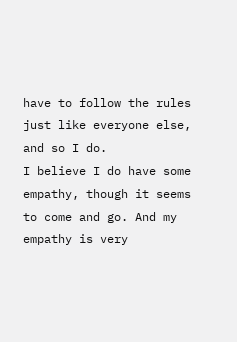have to follow the rules just like everyone else, and so I do.
I believe I do have some empathy, though it seems to come and go. And my empathy is very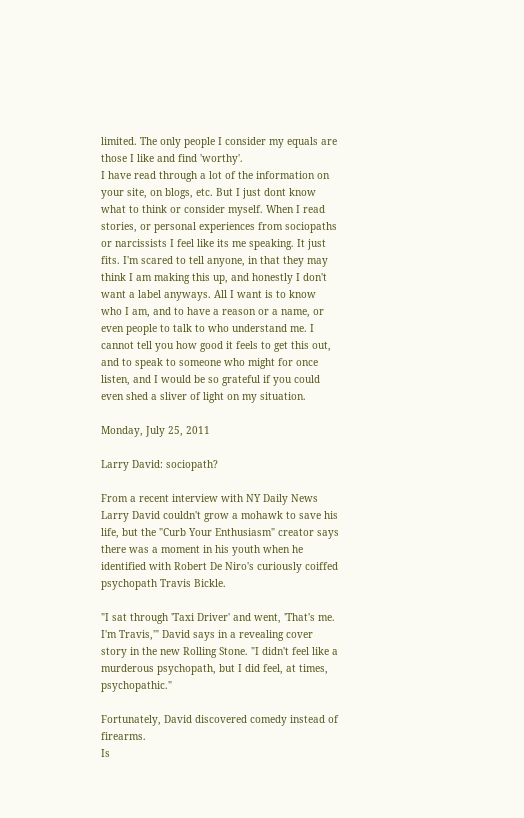limited. The only people I consider my equals are those I like and find 'worthy'.
I have read through a lot of the information on your site, on blogs, etc. But I just dont know what to think or consider myself. When I read stories, or personal experiences from sociopaths or narcissists I feel like its me speaking. It just fits. I'm scared to tell anyone, in that they may think I am making this up, and honestly I don't want a label anyways. All I want is to know who I am, and to have a reason or a name, or even people to talk to who understand me. I cannot tell you how good it feels to get this out, and to speak to someone who might for once listen, and I would be so grateful if you could even shed a sliver of light on my situation.

Monday, July 25, 2011

Larry David: sociopath?

From a recent interview with NY Daily News
Larry David couldn't grow a mohawk to save his life, but the "Curb Your Enthusiasm" creator says there was a moment in his youth when he identified with Robert De Niro's curiously coiffed psychopath Travis Bickle.

"I sat through 'Taxi Driver' and went, 'That's me. I'm Travis,'" David says in a revealing cover story in the new Rolling Stone. "I didn't feel like a murderous psychopath, but I did feel, at times, psychopathic."

Fortunately, David discovered comedy instead of firearms.
Is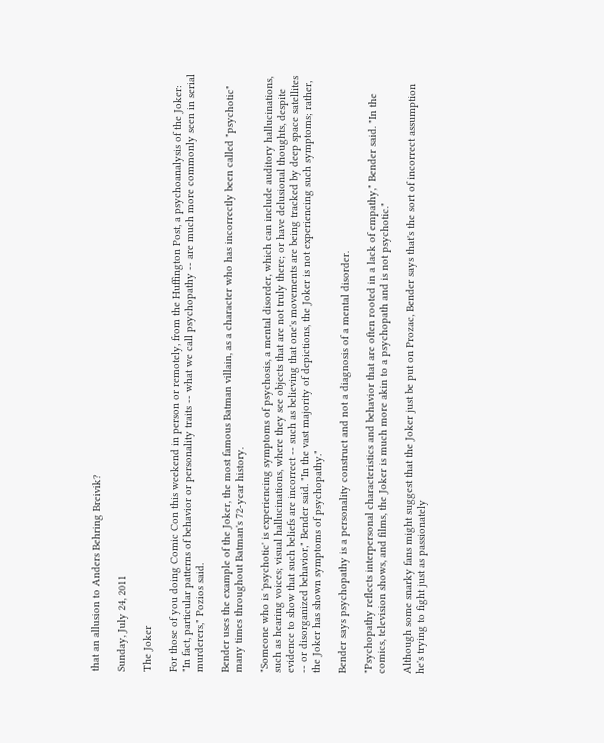that an allusion to Anders Behring Breivik?

Sunday, July 24, 2011

The Joker

For those of you doing Comic Con this weekend in person or remotely, from the Huffington Post, a psychoanalysis of the Joker:
"In fact, particular patterns of behavior or personality traits -- what we call psychopathy -- are much more commonly seen in serial murderers," Pozios said.

Bender uses the example of the Joker, the most famous Batman villain, as a character who has incorrectly been called "psychotic" many times throughout Batman's 72-year history.

"Someone who is 'psychotic' is experiencing symptoms of psychosis, a mental disorder, which can include auditory hallucinations, such as hearing voices; visual hallucinations, where they see objects that are not truly there; or have delusional thoughts, despite evidence to show that such beliefs are incorrect -- such as believing that one's movements are being tracked by deep space satellites -- or disorganized behavior," Bender said. "In the vast majority of depictions, the Joker is not experiencing such symptoms; rather, the Joker has shown symptoms of psychopathy."

Bender says psychopathy is a personality construct and not a diagnosis of a mental disorder.

"Psychopathy reflects interpersonal characteristics and behavior that are often rooted in a lack of empathy," Bender said. "In the comics, television shows, and films, the Joker is much more akin to a psychopath and is not psychotic."

Although some snarky fans might suggest that the Joker just be put on Prozac, Bender says that's the sort of incorrect assumption he's trying to fight just as passionately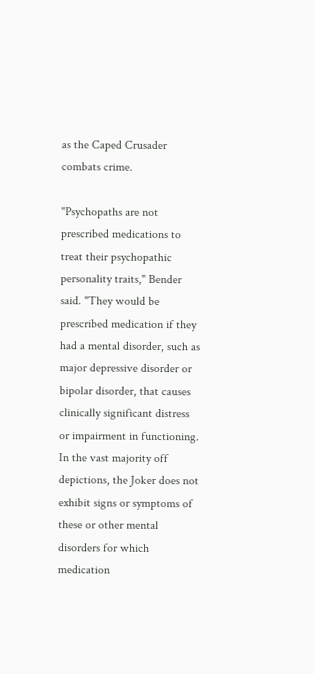as the Caped Crusader combats crime.

"Psychopaths are not prescribed medications to treat their psychopathic personality traits," Bender said. "They would be prescribed medication if they had a mental disorder, such as major depressive disorder or bipolar disorder, that causes clinically significant distress or impairment in functioning. In the vast majority off depictions, the Joker does not exhibit signs or symptoms of these or other mental disorders for which medication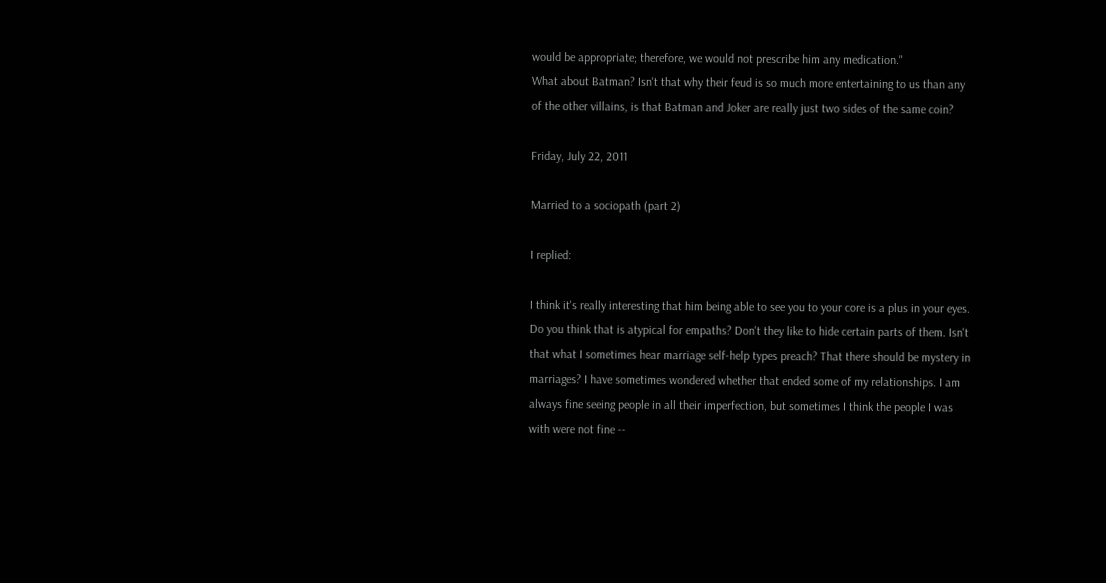would be appropriate; therefore, we would not prescribe him any medication."
What about Batman? Isn't that why their feud is so much more entertaining to us than any of the other villains, is that Batman and Joker are really just two sides of the same coin?

Friday, July 22, 2011

Married to a sociopath (part 2)

I replied:

I think it's really interesting that him being able to see you to your core is a plus in your eyes. Do you think that is atypical for empaths? Don't they like to hide certain parts of them. Isn't that what I sometimes hear marriage self-help types preach? That there should be mystery in marriages? I have sometimes wondered whether that ended some of my relationships. I am always fine seeing people in all their imperfection, but sometimes I think the people I was with were not fine --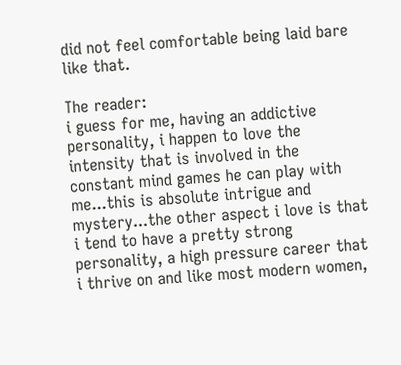did not feel comfortable being laid bare like that.

The reader:
i guess for me, having an addictive personality, i happen to love the intensity that is involved in the constant mind games he can play with me...this is absolute intrigue and mystery...the other aspect i love is that i tend to have a pretty strong personality, a high pressure career that i thrive on and like most modern women,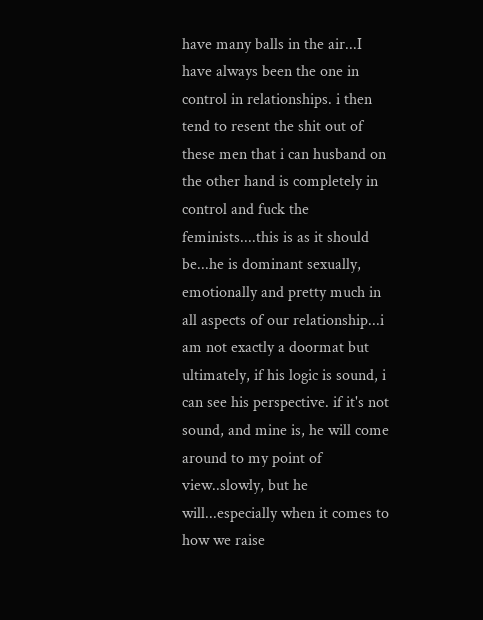have many balls in the air...I have always been the one in control in relationships. i then tend to resent the shit out of these men that i can husband on the other hand is completely in control and fuck the feminists....this is as it should be...he is dominant sexually, emotionally and pretty much in all aspects of our relationship...i am not exactly a doormat but ultimately, if his logic is sound, i can see his perspective. if it's not sound, and mine is, he will come around to my point of view..slowly, but he will...especially when it comes to how we raise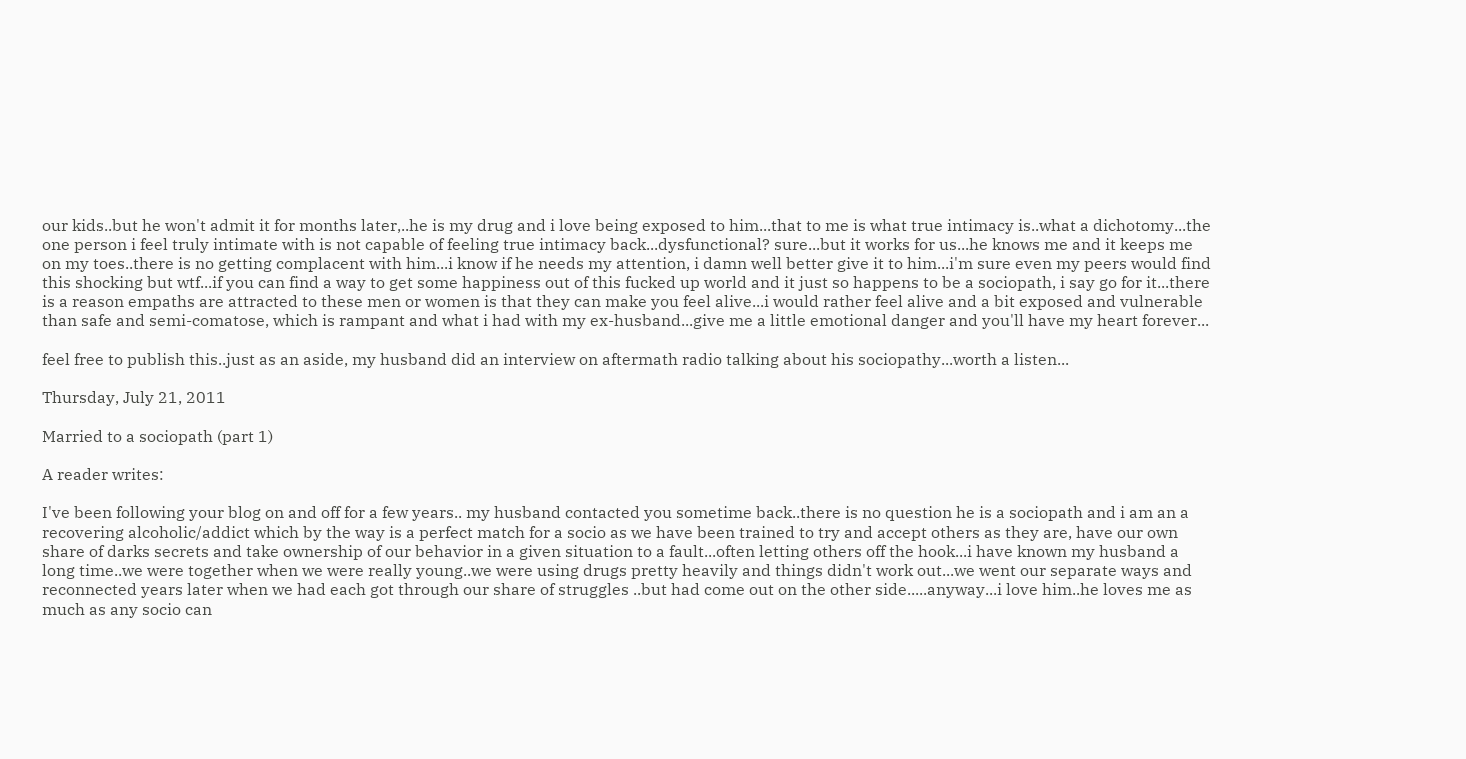our kids..but he won't admit it for months later,..he is my drug and i love being exposed to him...that to me is what true intimacy is..what a dichotomy...the one person i feel truly intimate with is not capable of feeling true intimacy back...dysfunctional? sure...but it works for us...he knows me and it keeps me on my toes..there is no getting complacent with him...i know if he needs my attention, i damn well better give it to him...i'm sure even my peers would find this shocking but wtf...if you can find a way to get some happiness out of this fucked up world and it just so happens to be a sociopath, i say go for it...there is a reason empaths are attracted to these men or women is that they can make you feel alive...i would rather feel alive and a bit exposed and vulnerable than safe and semi-comatose, which is rampant and what i had with my ex-husband...give me a little emotional danger and you'll have my heart forever...

feel free to publish this..just as an aside, my husband did an interview on aftermath radio talking about his sociopathy...worth a listen...

Thursday, July 21, 2011

Married to a sociopath (part 1)

A reader writes:

I've been following your blog on and off for a few years.. my husband contacted you sometime back..there is no question he is a sociopath and i am an a recovering alcoholic/addict which by the way is a perfect match for a socio as we have been trained to try and accept others as they are, have our own share of darks secrets and take ownership of our behavior in a given situation to a fault...often letting others off the hook...i have known my husband a long time..we were together when we were really young..we were using drugs pretty heavily and things didn't work out...we went our separate ways and reconnected years later when we had each got through our share of struggles ..but had come out on the other side.....anyway...i love him..he loves me as much as any socio can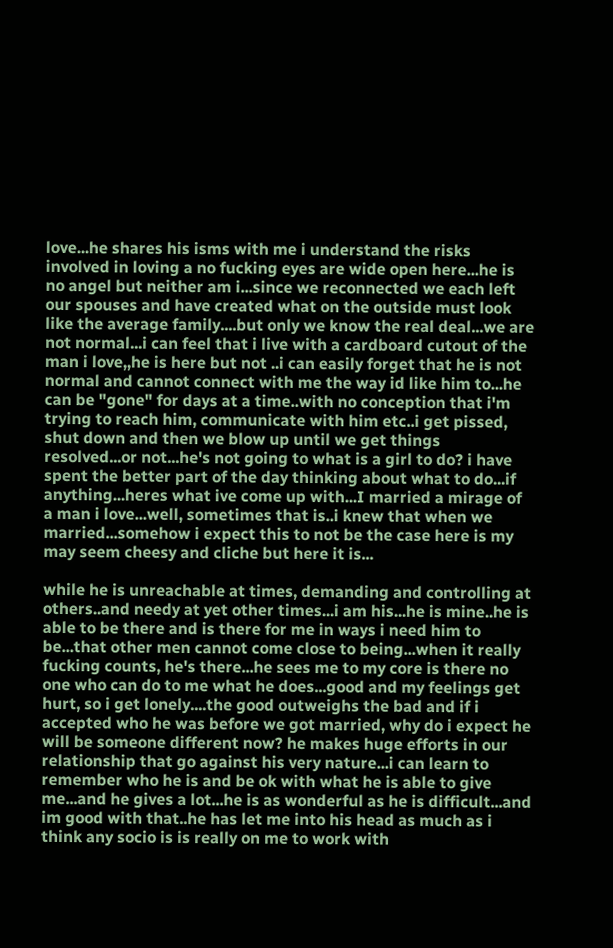love...he shares his isms with me i understand the risks involved in loving a no fucking eyes are wide open here...he is no angel but neither am i...since we reconnected we each left our spouses and have created what on the outside must look like the average family....but only we know the real deal...we are not normal...i can feel that i live with a cardboard cutout of the man i love,,he is here but not ..i can easily forget that he is not normal and cannot connect with me the way id like him to...he can be "gone" for days at a time..with no conception that i'm trying to reach him, communicate with him etc..i get pissed, shut down and then we blow up until we get things resolved...or not...he's not going to what is a girl to do? i have spent the better part of the day thinking about what to do...if anything...heres what ive come up with...I married a mirage of a man i love...well, sometimes that is..i knew that when we married...somehow i expect this to not be the case here is my may seem cheesy and cliche but here it is...

while he is unreachable at times, demanding and controlling at others..and needy at yet other times...i am his...he is mine..he is able to be there and is there for me in ways i need him to be...that other men cannot come close to being...when it really fucking counts, he's there...he sees me to my core is there no one who can do to me what he does...good and my feelings get hurt, so i get lonely....the good outweighs the bad and if i accepted who he was before we got married, why do i expect he will be someone different now? he makes huge efforts in our relationship that go against his very nature...i can learn to remember who he is and be ok with what he is able to give me...and he gives a lot...he is as wonderful as he is difficult...and im good with that..he has let me into his head as much as i think any socio is is really on me to work with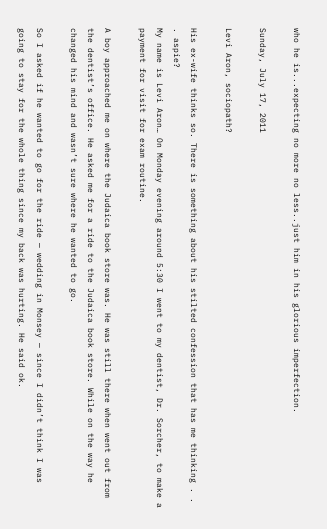who he is...expecting no more no less..just him in his glorious imperfection.

Sunday, July 17, 2011

Levi Aron, sociopath?

His ex-wife thinks so. There is something about his stilted confession that has me thinking . . . aspie?
My name is Levi Aron… On Monday evening around 5:30 I went to my dentist, Dr. Sorcher, to make a payment for visit for exam routine.

A boy approached me on where the Judaica book store was. He was still there when went out from the dentist’s office. He asked me for a ride to the Judaica book store. While on the way he changed his mind and wasn’t sure where he wanted to go.

So I asked if he wanted to go for the ride — wedding in Monsey — since I didn’t think I was going to stay for the whole thing since my back was hurting. He said ok.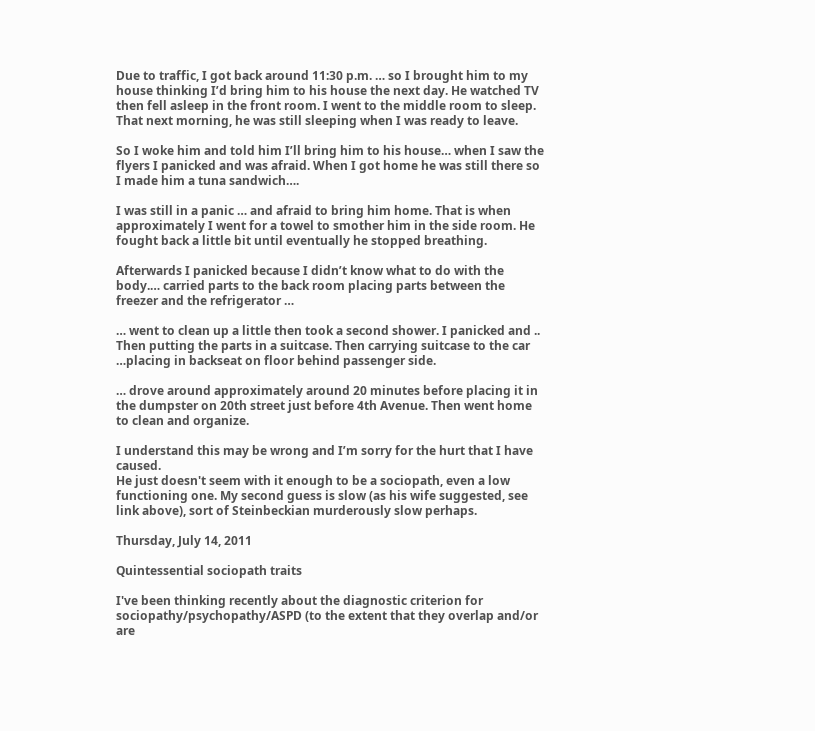Due to traffic, I got back around 11:30 p.m. … so I brought him to my house thinking I’d bring him to his house the next day. He watched TV then fell asleep in the front room. I went to the middle room to sleep. That next morning, he was still sleeping when I was ready to leave.

So I woke him and told him I’ll bring him to his house… when I saw the flyers I panicked and was afraid. When I got home he was still there so I made him a tuna sandwich….

I was still in a panic … and afraid to bring him home. That is when approximately I went for a towel to smother him in the side room. He fought back a little bit until eventually he stopped breathing.

Afterwards I panicked because I didn’t know what to do with the body.… carried parts to the back room placing parts between the freezer and the refrigerator …

… went to clean up a little then took a second shower. I panicked and .. Then putting the parts in a suitcase. Then carrying suitcase to the car …placing in backseat on floor behind passenger side.

… drove around approximately around 20 minutes before placing it in the dumpster on 20th street just before 4th Avenue. Then went home to clean and organize.

I understand this may be wrong and I’m sorry for the hurt that I have caused.
He just doesn't seem with it enough to be a sociopath, even a low functioning one. My second guess is slow (as his wife suggested, see link above), sort of Steinbeckian murderously slow perhaps.

Thursday, July 14, 2011

Quintessential sociopath traits

I've been thinking recently about the diagnostic criterion for sociopathy/psychopathy/ASPD (to the extent that they overlap and/or are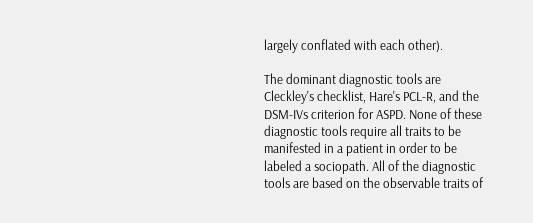largely conflated with each other).

The dominant diagnostic tools are Cleckley's checklist, Hare's PCL-R, and the DSM-IVs criterion for ASPD. None of these diagnostic tools require all traits to be manifested in a patient in order to be labeled a sociopath. All of the diagnostic tools are based on the observable traits of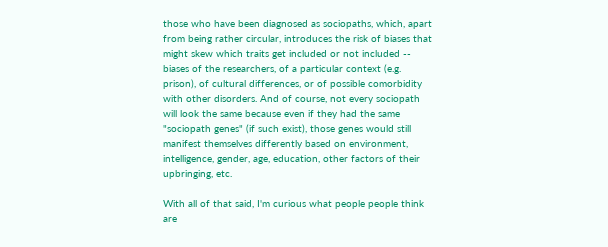those who have been diagnosed as sociopaths, which, apart from being rather circular, introduces the risk of biases that might skew which traits get included or not included -- biases of the researchers, of a particular context (e.g. prison), of cultural differences, or of possible comorbidity with other disorders. And of course, not every sociopath will look the same because even if they had the same "sociopath genes" (if such exist), those genes would still manifest themselves differently based on environment, intelligence, gender, age, education, other factors of their upbringing, etc.

With all of that said, I'm curious what people people think are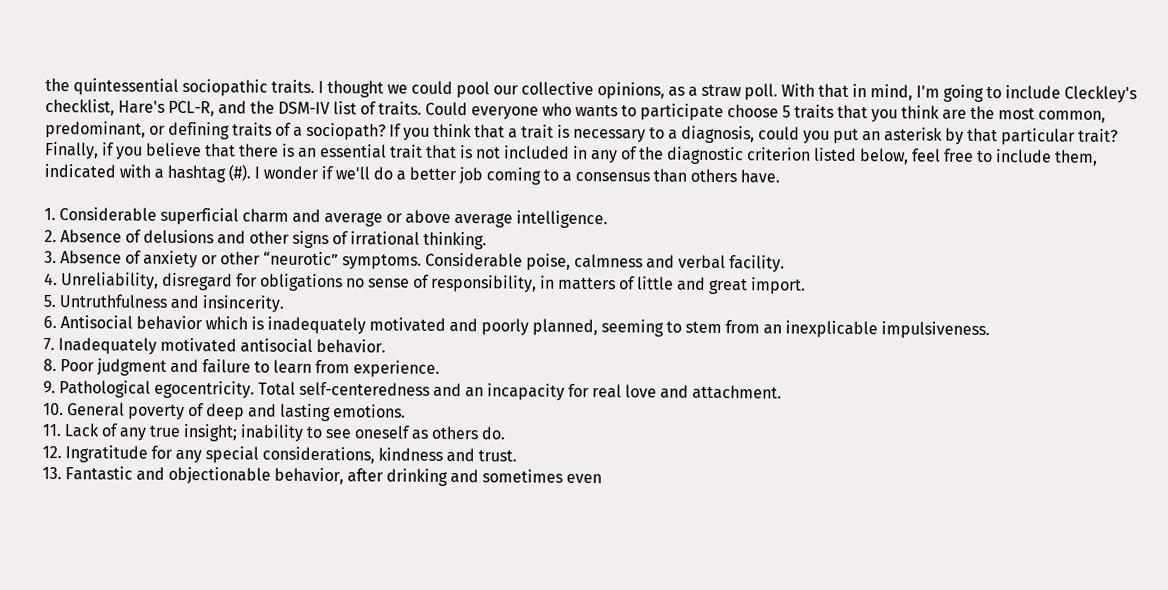the quintessential sociopathic traits. I thought we could pool our collective opinions, as a straw poll. With that in mind, I'm going to include Cleckley's checklist, Hare's PCL-R, and the DSM-IV list of traits. Could everyone who wants to participate choose 5 traits that you think are the most common, predominant, or defining traits of a sociopath? If you think that a trait is necessary to a diagnosis, could you put an asterisk by that particular trait? Finally, if you believe that there is an essential trait that is not included in any of the diagnostic criterion listed below, feel free to include them, indicated with a hashtag (#). I wonder if we'll do a better job coming to a consensus than others have.

1. Considerable superficial charm and average or above average intelligence.
2. Absence of delusions and other signs of irrational thinking.
3. Absence of anxiety or other “neurotic” symptoms. Considerable poise, calmness and verbal facility.
4. Unreliability, disregard for obligations no sense of responsibility, in matters of little and great import.
5. Untruthfulness and insincerity.
6. Antisocial behavior which is inadequately motivated and poorly planned, seeming to stem from an inexplicable impulsiveness.
7. Inadequately motivated antisocial behavior.
8. Poor judgment and failure to learn from experience.
9. Pathological egocentricity. Total self-centeredness and an incapacity for real love and attachment.
10. General poverty of deep and lasting emotions.
11. Lack of any true insight; inability to see oneself as others do.
12. Ingratitude for any special considerations, kindness and trust.
13. Fantastic and objectionable behavior, after drinking and sometimes even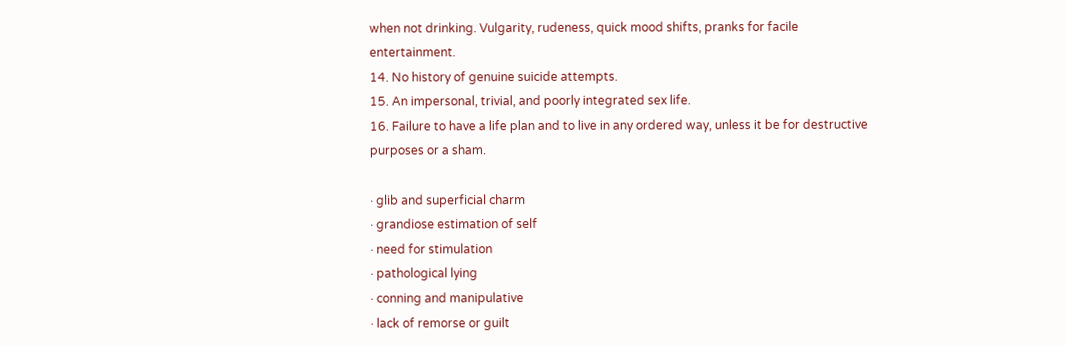when not drinking. Vulgarity, rudeness, quick mood shifts, pranks for facile entertainment.
14. No history of genuine suicide attempts.
15. An impersonal, trivial, and poorly integrated sex life.
16. Failure to have a life plan and to live in any ordered way, unless it be for destructive purposes or a sham.

· glib and superficial charm
· grandiose estimation of self
· need for stimulation
· pathological lying
· conning and manipulative
· lack of remorse or guilt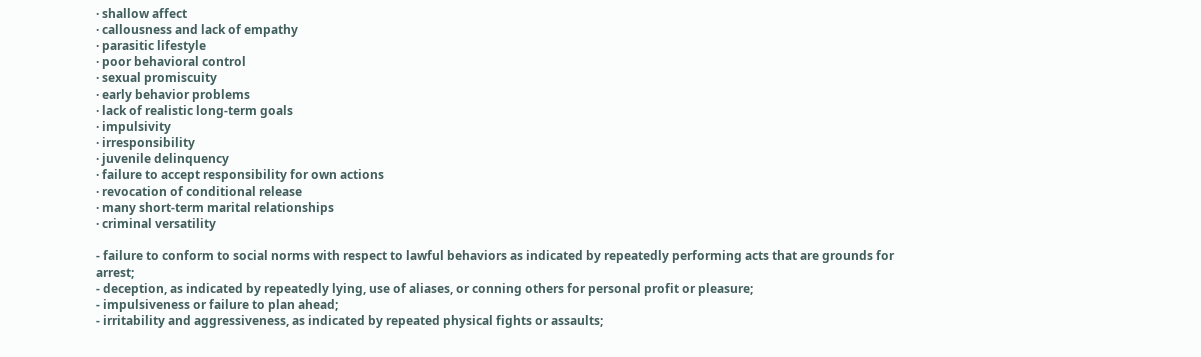· shallow affect
· callousness and lack of empathy
· parasitic lifestyle
· poor behavioral control
· sexual promiscuity
· early behavior problems
· lack of realistic long-term goals
· impulsivity
· irresponsibility
· juvenile delinquency
· failure to accept responsibility for own actions
· revocation of conditional release
· many short-term marital relationships
· criminal versatility

- failure to conform to social norms with respect to lawful behaviors as indicated by repeatedly performing acts that are grounds for arrest;
- deception, as indicated by repeatedly lying, use of aliases, or conning others for personal profit or pleasure;
- impulsiveness or failure to plan ahead;
- irritability and aggressiveness, as indicated by repeated physical fights or assaults;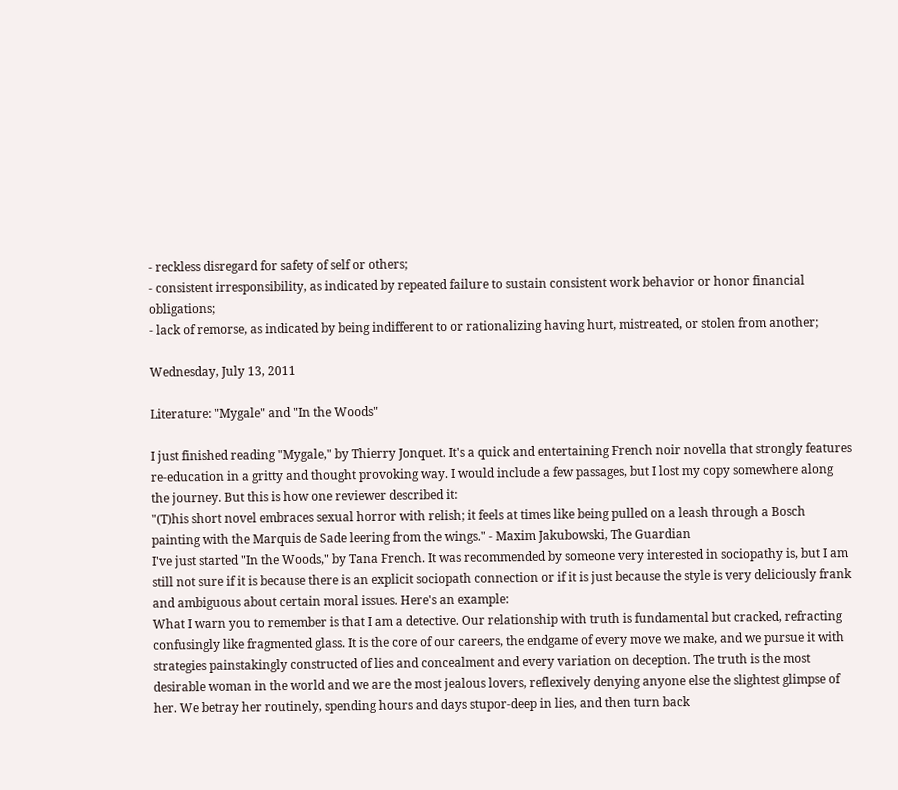- reckless disregard for safety of self or others;
- consistent irresponsibility, as indicated by repeated failure to sustain consistent work behavior or honor financial obligations;
- lack of remorse, as indicated by being indifferent to or rationalizing having hurt, mistreated, or stolen from another;

Wednesday, July 13, 2011

Literature: "Mygale" and "In the Woods"

I just finished reading "Mygale," by Thierry Jonquet. It's a quick and entertaining French noir novella that strongly features re-education in a gritty and thought provoking way. I would include a few passages, but I lost my copy somewhere along the journey. But this is how one reviewer described it:
"(T)his short novel embraces sexual horror with relish; it feels at times like being pulled on a leash through a Bosch painting with the Marquis de Sade leering from the wings." - Maxim Jakubowski, The Guardian
I've just started "In the Woods," by Tana French. It was recommended by someone very interested in sociopathy is, but I am still not sure if it is because there is an explicit sociopath connection or if it is just because the style is very deliciously frank and ambiguous about certain moral issues. Here's an example:
What I warn you to remember is that I am a detective. Our relationship with truth is fundamental but cracked, refracting confusingly like fragmented glass. It is the core of our careers, the endgame of every move we make, and we pursue it with strategies painstakingly constructed of lies and concealment and every variation on deception. The truth is the most desirable woman in the world and we are the most jealous lovers, reflexively denying anyone else the slightest glimpse of her. We betray her routinely, spending hours and days stupor-deep in lies, and then turn back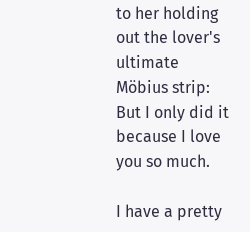to her holding out the lover's ultimate Möbius strip: But I only did it because I love you so much.

I have a pretty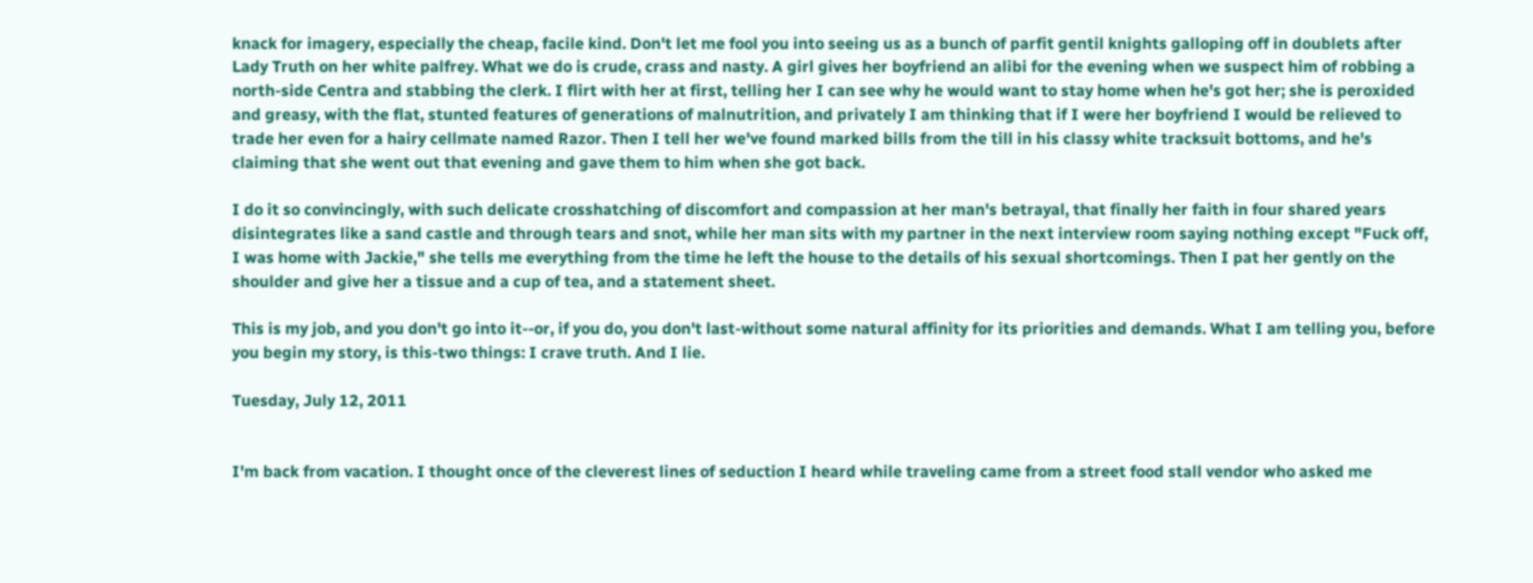knack for imagery, especially the cheap, facile kind. Don't let me fool you into seeing us as a bunch of parfit gentil knights galloping off in doublets after Lady Truth on her white palfrey. What we do is crude, crass and nasty. A girl gives her boyfriend an alibi for the evening when we suspect him of robbing a north-side Centra and stabbing the clerk. I flirt with her at first, telling her I can see why he would want to stay home when he's got her; she is peroxided and greasy, with the flat, stunted features of generations of malnutrition, and privately I am thinking that if I were her boyfriend I would be relieved to trade her even for a hairy cellmate named Razor. Then I tell her we've found marked bills from the till in his classy white tracksuit bottoms, and he's claiming that she went out that evening and gave them to him when she got back.

I do it so convincingly, with such delicate crosshatching of discomfort and compassion at her man's betrayal, that finally her faith in four shared years disintegrates like a sand castle and through tears and snot, while her man sits with my partner in the next interview room saying nothing except "Fuck off, I was home with Jackie," she tells me everything from the time he left the house to the details of his sexual shortcomings. Then I pat her gently on the shoulder and give her a tissue and a cup of tea, and a statement sheet.

This is my job, and you don't go into it--or, if you do, you don't last-without some natural affinity for its priorities and demands. What I am telling you, before you begin my story, is this-two things: I crave truth. And I lie.

Tuesday, July 12, 2011


I'm back from vacation. I thought once of the cleverest lines of seduction I heard while traveling came from a street food stall vendor who asked me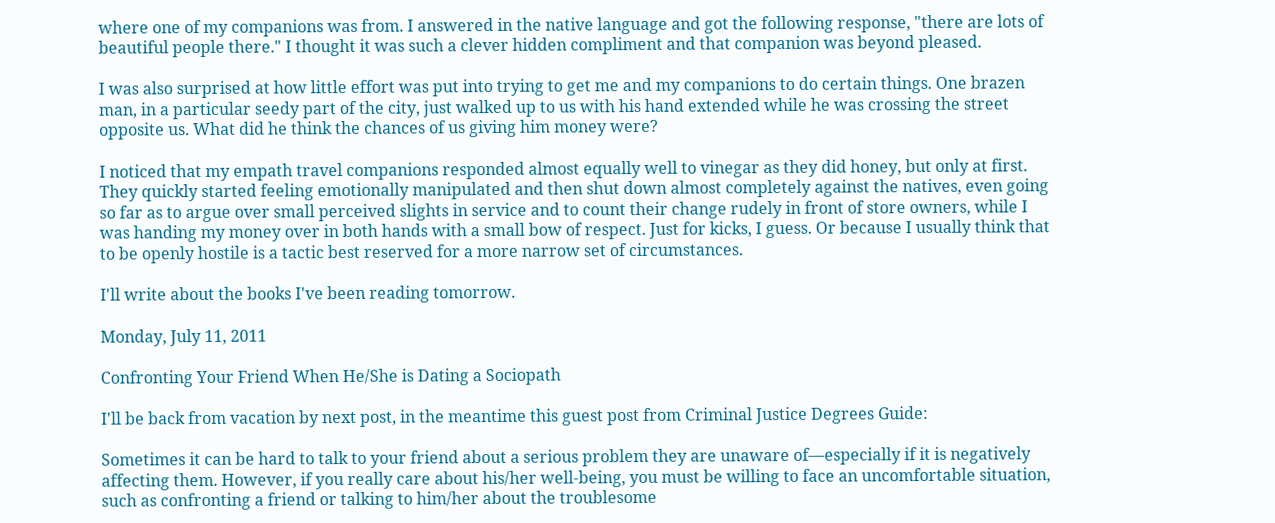where one of my companions was from. I answered in the native language and got the following response, "there are lots of beautiful people there." I thought it was such a clever hidden compliment and that companion was beyond pleased.

I was also surprised at how little effort was put into trying to get me and my companions to do certain things. One brazen man, in a particular seedy part of the city, just walked up to us with his hand extended while he was crossing the street opposite us. What did he think the chances of us giving him money were?

I noticed that my empath travel companions responded almost equally well to vinegar as they did honey, but only at first. They quickly started feeling emotionally manipulated and then shut down almost completely against the natives, even going so far as to argue over small perceived slights in service and to count their change rudely in front of store owners, while I was handing my money over in both hands with a small bow of respect. Just for kicks, I guess. Or because I usually think that to be openly hostile is a tactic best reserved for a more narrow set of circumstances.

I'll write about the books I've been reading tomorrow.

Monday, July 11, 2011

Confronting Your Friend When He/She is Dating a Sociopath

I'll be back from vacation by next post, in the meantime this guest post from Criminal Justice Degrees Guide:

Sometimes it can be hard to talk to your friend about a serious problem they are unaware of—especially if it is negatively affecting them. However, if you really care about his/her well-being, you must be willing to face an uncomfortable situation, such as confronting a friend or talking to him/her about the troublesome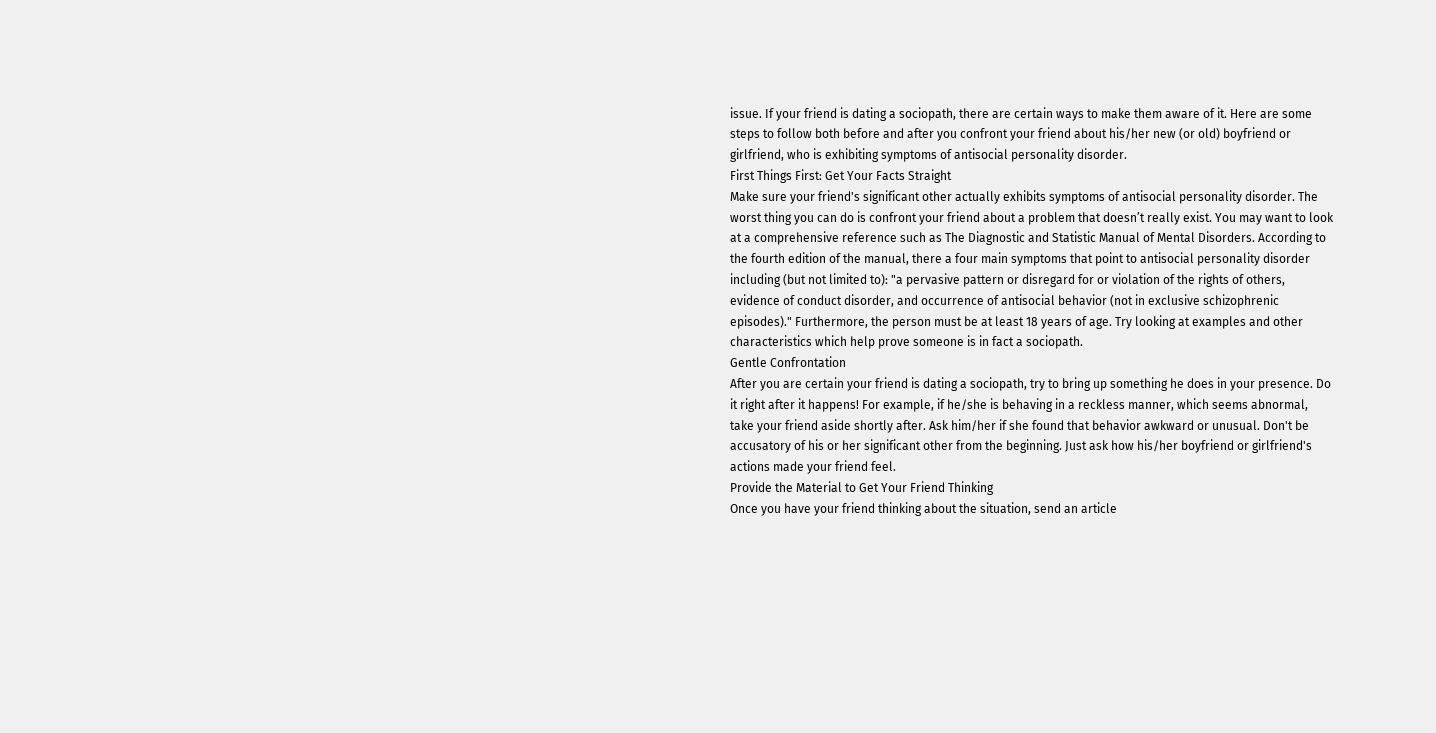issue. If your friend is dating a sociopath, there are certain ways to make them aware of it. Here are some steps to follow both before and after you confront your friend about his/her new (or old) boyfriend or girlfriend, who is exhibiting symptoms of antisocial personality disorder.
First Things First: Get Your Facts Straight
Make sure your friend's significant other actually exhibits symptoms of antisocial personality disorder. The worst thing you can do is confront your friend about a problem that doesn’t really exist. You may want to look at a comprehensive reference such as The Diagnostic and Statistic Manual of Mental Disorders. According to the fourth edition of the manual, there a four main symptoms that point to antisocial personality disorder including (but not limited to): "a pervasive pattern or disregard for or violation of the rights of others, evidence of conduct disorder, and occurrence of antisocial behavior (not in exclusive schizophrenic episodes)." Furthermore, the person must be at least 18 years of age. Try looking at examples and other characteristics which help prove someone is in fact a sociopath.
Gentle Confrontation
After you are certain your friend is dating a sociopath, try to bring up something he does in your presence. Do it right after it happens! For example, if he/she is behaving in a reckless manner, which seems abnormal, take your friend aside shortly after. Ask him/her if she found that behavior awkward or unusual. Don't be accusatory of his or her significant other from the beginning. Just ask how his/her boyfriend or girlfriend's actions made your friend feel.
Provide the Material to Get Your Friend Thinking
Once you have your friend thinking about the situation, send an article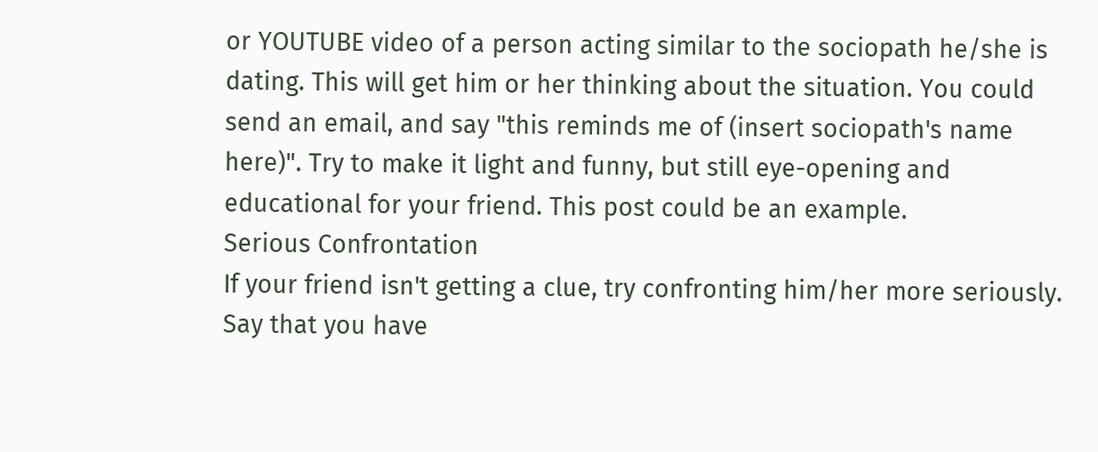or YOUTUBE video of a person acting similar to the sociopath he/she is dating. This will get him or her thinking about the situation. You could send an email, and say "this reminds me of (insert sociopath's name here)". Try to make it light and funny, but still eye-opening and educational for your friend. This post could be an example.
Serious Confrontation
If your friend isn't getting a clue, try confronting him/her more seriously. Say that you have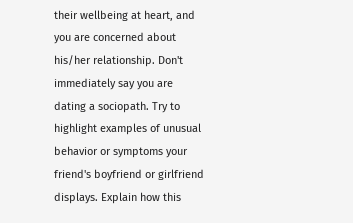their wellbeing at heart, and you are concerned about his/her relationship. Don't immediately say you are dating a sociopath. Try to highlight examples of unusual behavior or symptoms your friend's boyfriend or girlfriend displays. Explain how this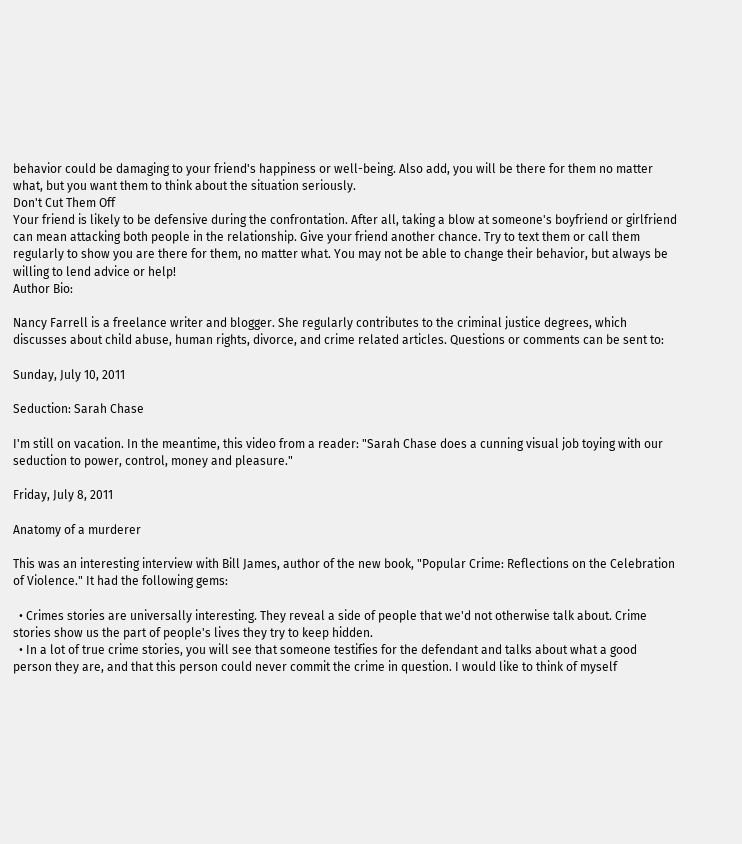behavior could be damaging to your friend's happiness or well-being. Also add, you will be there for them no matter what, but you want them to think about the situation seriously.
Don't Cut Them Off
Your friend is likely to be defensive during the confrontation. After all, taking a blow at someone's boyfriend or girlfriend can mean attacking both people in the relationship. Give your friend another chance. Try to text them or call them regularly to show you are there for them, no matter what. You may not be able to change their behavior, but always be willing to lend advice or help!
Author Bio:

Nancy Farrell is a freelance writer and blogger. She regularly contributes to the criminal justice degrees, which discusses about child abuse, human rights, divorce, and crime related articles. Questions or comments can be sent to:

Sunday, July 10, 2011

Seduction: Sarah Chase

I'm still on vacation. In the meantime, this video from a reader: "Sarah Chase does a cunning visual job toying with our seduction to power, control, money and pleasure."

Friday, July 8, 2011

Anatomy of a murderer

This was an interesting interview with Bill James, author of the new book, "Popular Crime: Reflections on the Celebration of Violence." It had the following gems:

  • Crimes stories are universally interesting. They reveal a side of people that we'd not otherwise talk about. Crime stories show us the part of people's lives they try to keep hidden.
  • In a lot of true crime stories, you will see that someone testifies for the defendant and talks about what a good person they are, and that this person could never commit the crime in question. I would like to think of myself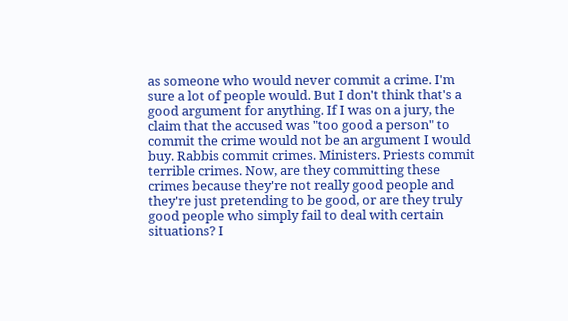as someone who would never commit a crime. I'm sure a lot of people would. But I don't think that's a good argument for anything. If I was on a jury, the claim that the accused was "too good a person" to commit the crime would not be an argument I would buy. Rabbis commit crimes. Ministers. Priests commit terrible crimes. Now, are they committing these crimes because they're not really good people and they're just pretending to be good, or are they truly good people who simply fail to deal with certain situations? I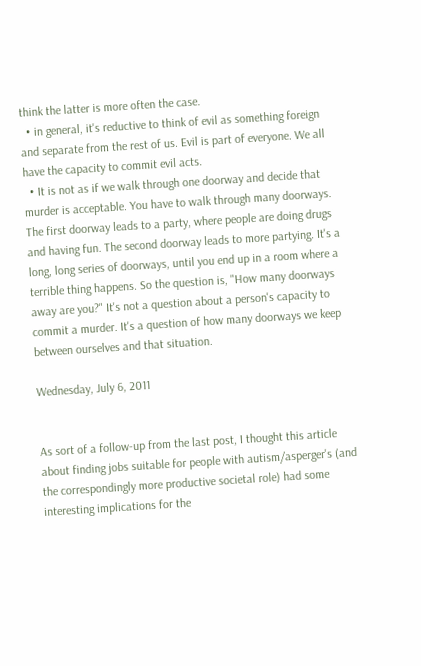think the latter is more often the case.
  • in general, it's reductive to think of evil as something foreign and separate from the rest of us. Evil is part of everyone. We all have the capacity to commit evil acts.
  • It is not as if we walk through one doorway and decide that murder is acceptable. You have to walk through many doorways. The first doorway leads to a party, where people are doing drugs and having fun. The second doorway leads to more partying. It's a long, long series of doorways, until you end up in a room where a terrible thing happens. So the question is, "How many doorways away are you?" It's not a question about a person's capacity to commit a murder. It's a question of how many doorways we keep between ourselves and that situation.

Wednesday, July 6, 2011


As sort of a follow-up from the last post, I thought this article about finding jobs suitable for people with autism/asperger's (and the correspondingly more productive societal role) had some interesting implications for the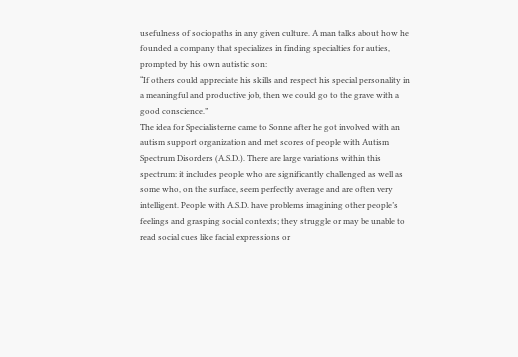usefulness of sociopaths in any given culture. A man talks about how he founded a company that specializes in finding specialties for auties, prompted by his own autistic son:
“If others could appreciate his skills and respect his special personality in a meaningful and productive job, then we could go to the grave with a good conscience.”
The idea for Specialisterne came to Sonne after he got involved with an autism support organization and met scores of people with Autism Spectrum Disorders (A.S.D.). There are large variations within this spectrum: it includes people who are significantly challenged as well as some who, on the surface, seem perfectly average and are often very intelligent. People with A.S.D. have problems imagining other people’s feelings and grasping social contexts; they struggle or may be unable to read social cues like facial expressions or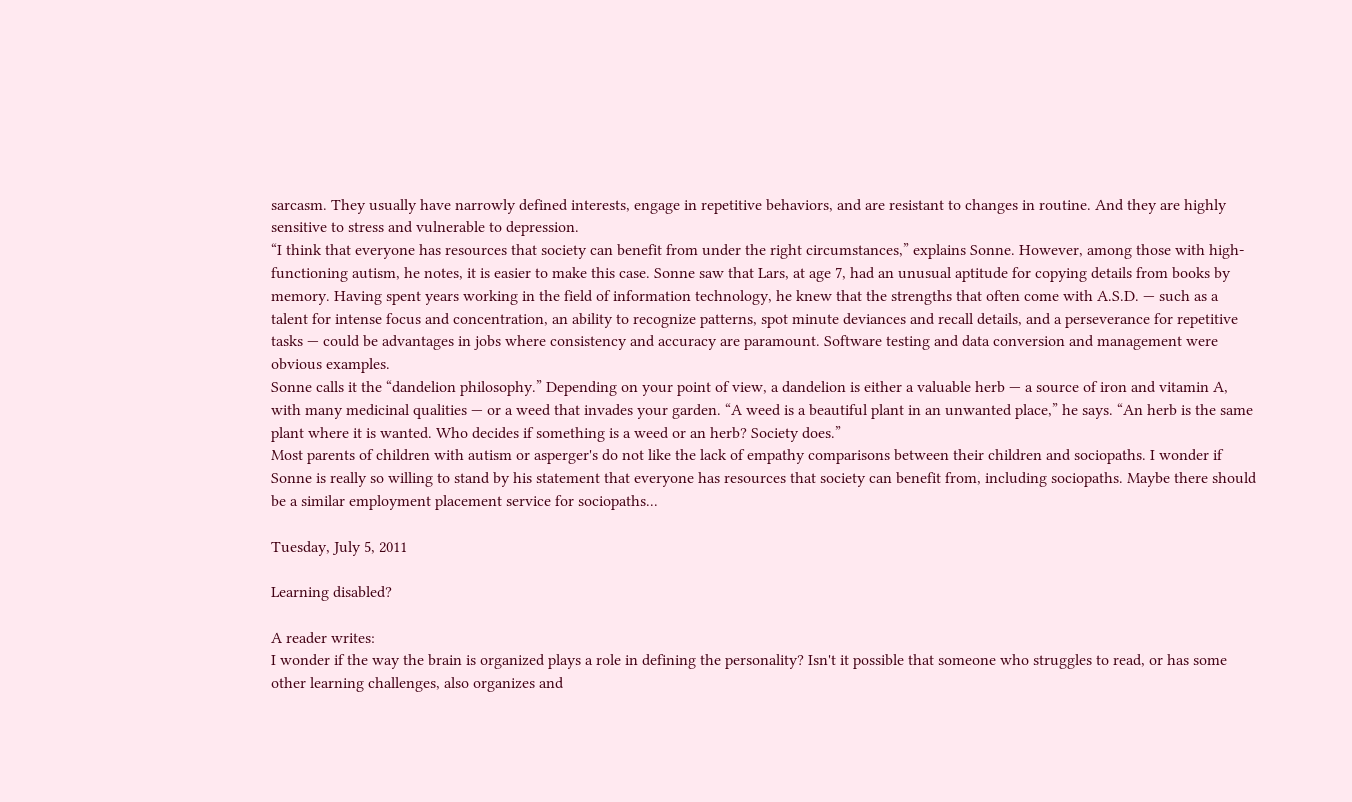sarcasm. They usually have narrowly defined interests, engage in repetitive behaviors, and are resistant to changes in routine. And they are highly sensitive to stress and vulnerable to depression.
“I think that everyone has resources that society can benefit from under the right circumstances,” explains Sonne. However, among those with high-functioning autism, he notes, it is easier to make this case. Sonne saw that Lars, at age 7, had an unusual aptitude for copying details from books by memory. Having spent years working in the field of information technology, he knew that the strengths that often come with A.S.D. — such as a talent for intense focus and concentration, an ability to recognize patterns, spot minute deviances and recall details, and a perseverance for repetitive tasks — could be advantages in jobs where consistency and accuracy are paramount. Software testing and data conversion and management were obvious examples.
Sonne calls it the “dandelion philosophy.” Depending on your point of view, a dandelion is either a valuable herb — a source of iron and vitamin A, with many medicinal qualities — or a weed that invades your garden. “A weed is a beautiful plant in an unwanted place,” he says. “An herb is the same plant where it is wanted. Who decides if something is a weed or an herb? Society does.”
Most parents of children with autism or asperger's do not like the lack of empathy comparisons between their children and sociopaths. I wonder if Sonne is really so willing to stand by his statement that everyone has resources that society can benefit from, including sociopaths. Maybe there should be a similar employment placement service for sociopaths...

Tuesday, July 5, 2011

Learning disabled?

A reader writes:
I wonder if the way the brain is organized plays a role in defining the personality? Isn't it possible that someone who struggles to read, or has some other learning challenges, also organizes and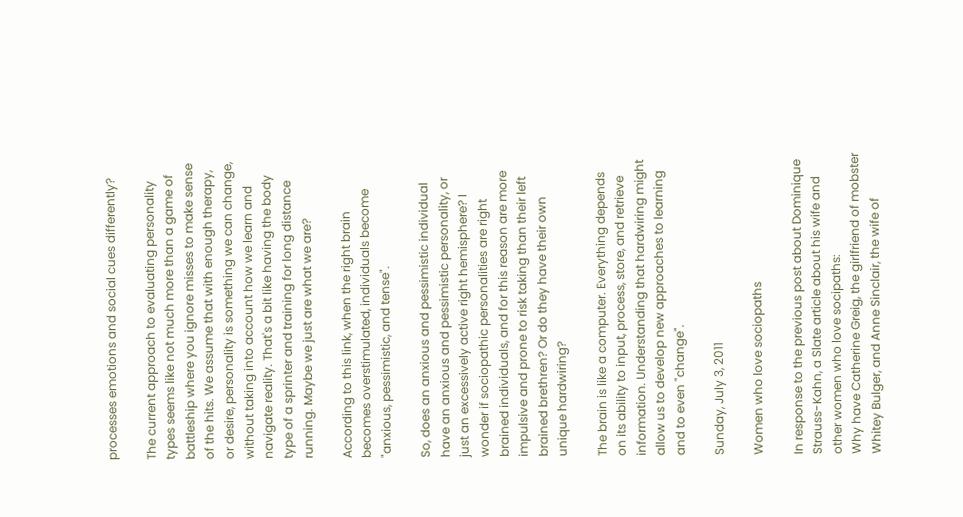processes emotions and social cues differently?

The current approach to evaluating personality types seems like not much more than a game of battleship where you ignore misses to make sense of the hits. We assume that with enough therapy, or desire, personality is something we can change, without taking into account how we learn and navigate reality. That's a bit like having the body type of a sprinter and training for long distance running. Maybe we just are what we are?

According to this link, when the right brain becomes overstimulated, individuals become "anxious, pessimistic, and tense".

So, does an anxious and pessimistic individual have an anxious and pessimistic personality, or just an excessively active right hemisphere? I wonder if sociopathic personalities are right brained individuals, and for this reason are more impulsive and prone to risk taking than their left brained brethren? Or do they have their own unique hardwiring?

The brain is like a computer. Everything depends on its ability to input, process, store, and retrieve information. Understanding that hardwiring might allow us to develop new approaches to learning and to even "change".

Sunday, July 3, 2011

Women who love sociopaths

In response to the previous post about Dominique Strauss-Kahn, a Slate article about his wife and other women who love socipaths:
Why have Catherine Greig, the girlfriend of mobster Whitey Bulger, and Anne Sinclair, the wife of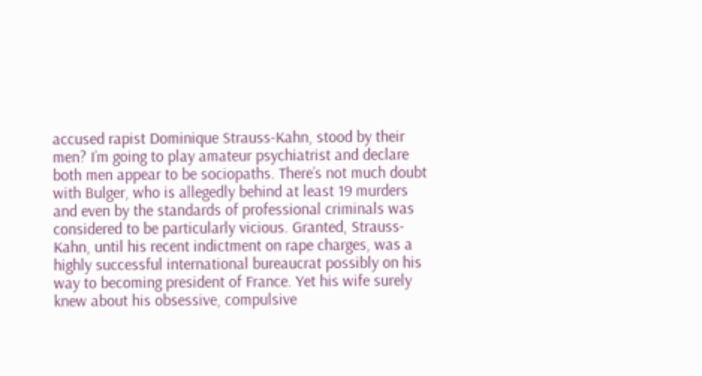accused rapist Dominique Strauss-Kahn, stood by their men? I’m going to play amateur psychiatrist and declare both men appear to be sociopaths. There’s not much doubt with Bulger, who is allegedly behind at least 19 murders and even by the standards of professional criminals was considered to be particularly vicious. Granted, Strauss-Kahn, until his recent indictment on rape charges, was a highly successful international bureaucrat possibly on his way to becoming president of France. Yet his wife surely knew about his obsessive, compulsive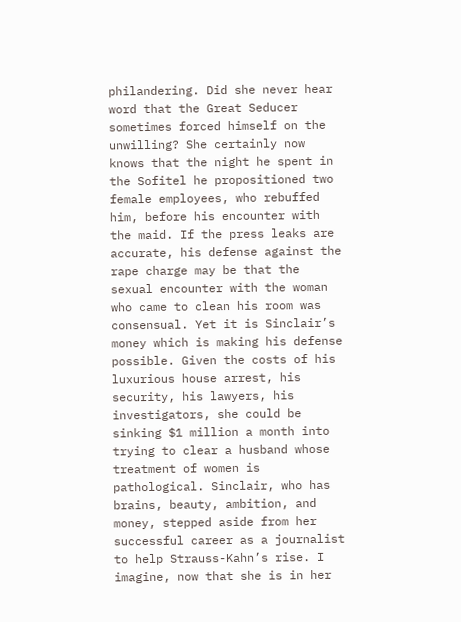philandering. Did she never hear word that the Great Seducer sometimes forced himself on the unwilling? She certainly now knows that the night he spent in the Sofitel he propositioned two female employees, who rebuffed him, before his encounter with the maid. If the press leaks are accurate, his defense against the rape charge may be that the sexual encounter with the woman who came to clean his room was consensual. Yet it is Sinclair’s money which is making his defense possible. Given the costs of his luxurious house arrest, his security, his lawyers, his investigators, she could be sinking $1 million a month into trying to clear a husband whose treatment of women is pathological. Sinclair, who has brains, beauty, ambition, and money, stepped aside from her successful career as a journalist to help Strauss-Kahn’s rise. I imagine, now that she is in her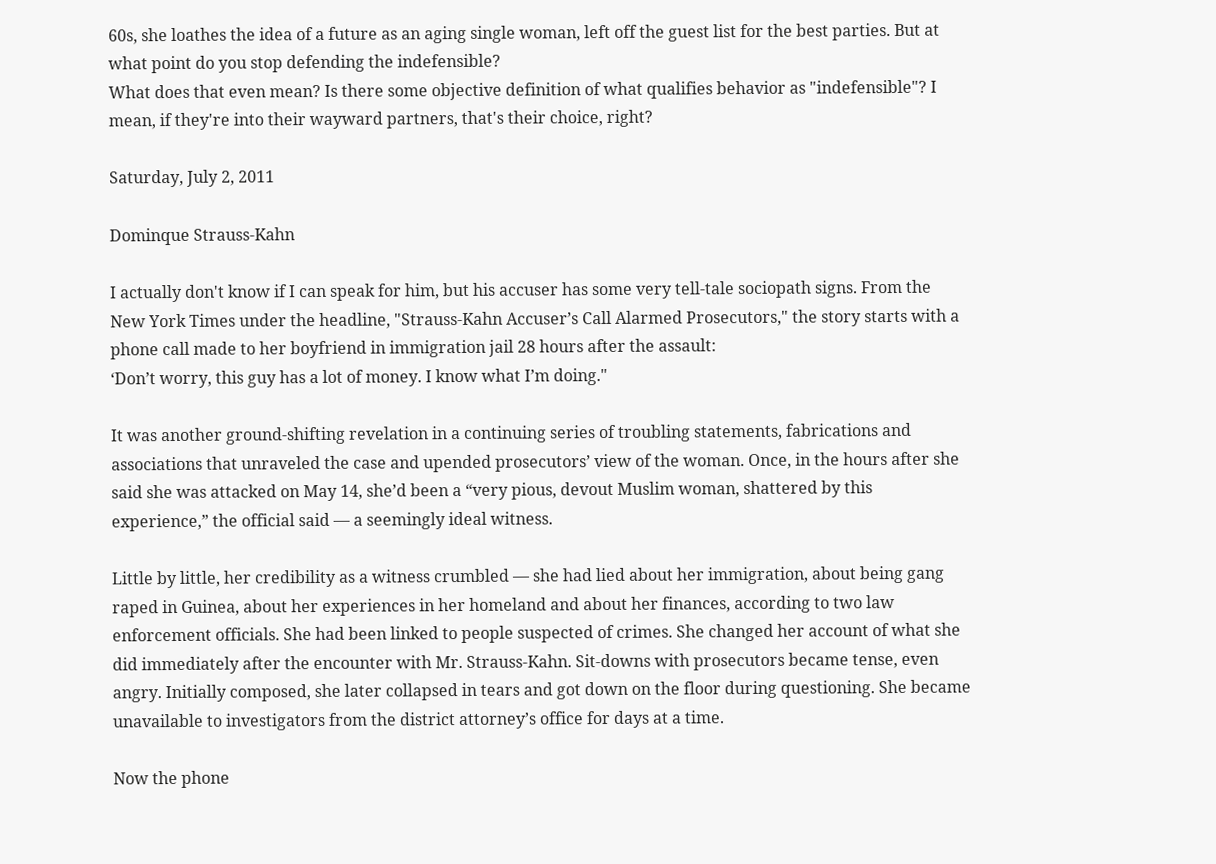60s, she loathes the idea of a future as an aging single woman, left off the guest list for the best parties. But at what point do you stop defending the indefensible?
What does that even mean? Is there some objective definition of what qualifies behavior as "indefensible"? I mean, if they're into their wayward partners, that's their choice, right?

Saturday, July 2, 2011

Dominque Strauss-Kahn

I actually don't know if I can speak for him, but his accuser has some very tell-tale sociopath signs. From the New York Times under the headline, "Strauss-Kahn Accuser’s Call Alarmed Prosecutors," the story starts with a phone call made to her boyfriend in immigration jail 28 hours after the assault:
‘Don’t worry, this guy has a lot of money. I know what I’m doing."

It was another ground-shifting revelation in a continuing series of troubling statements, fabrications and associations that unraveled the case and upended prosecutors’ view of the woman. Once, in the hours after she said she was attacked on May 14, she’d been a “very pious, devout Muslim woman, shattered by this experience,” the official said — a seemingly ideal witness.

Little by little, her credibility as a witness crumbled — she had lied about her immigration, about being gang raped in Guinea, about her experiences in her homeland and about her finances, according to two law enforcement officials. She had been linked to people suspected of crimes. She changed her account of what she did immediately after the encounter with Mr. Strauss-Kahn. Sit-downs with prosecutors became tense, even angry. Initially composed, she later collapsed in tears and got down on the floor during questioning. She became unavailable to investigators from the district attorney’s office for days at a time.

Now the phone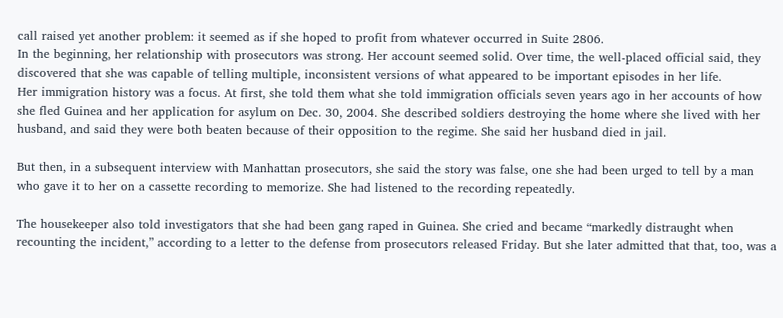call raised yet another problem: it seemed as if she hoped to profit from whatever occurred in Suite 2806.
In the beginning, her relationship with prosecutors was strong. Her account seemed solid. Over time, the well-placed official said, they discovered that she was capable of telling multiple, inconsistent versions of what appeared to be important episodes in her life.
Her immigration history was a focus. At first, she told them what she told immigration officials seven years ago in her accounts of how she fled Guinea and her application for asylum on Dec. 30, 2004. She described soldiers destroying the home where she lived with her husband, and said they were both beaten because of their opposition to the regime. She said her husband died in jail.

But then, in a subsequent interview with Manhattan prosecutors, she said the story was false, one she had been urged to tell by a man who gave it to her on a cassette recording to memorize. She had listened to the recording repeatedly.

The housekeeper also told investigators that she had been gang raped in Guinea. She cried and became “markedly distraught when recounting the incident,” according to a letter to the defense from prosecutors released Friday. But she later admitted that that, too, was a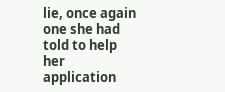lie, once again one she had told to help her application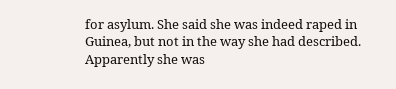for asylum. She said she was indeed raped in Guinea, but not in the way she had described.
Apparently she was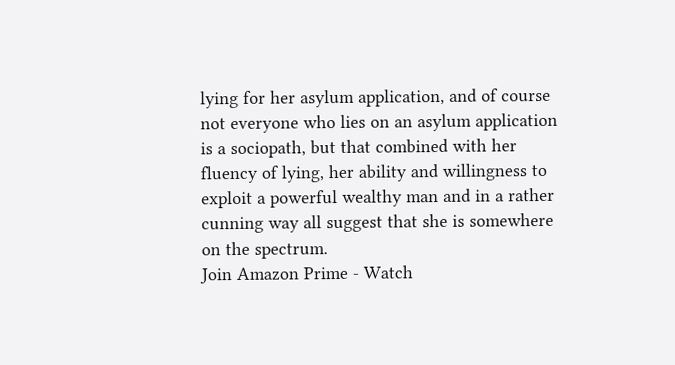lying for her asylum application, and of course not everyone who lies on an asylum application is a sociopath, but that combined with her fluency of lying, her ability and willingness to exploit a powerful wealthy man and in a rather cunning way all suggest that she is somewhere on the spectrum.
Join Amazon Prime - Watch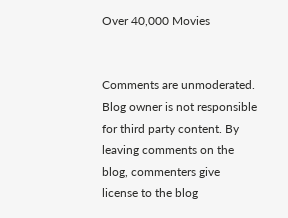Over 40,000 Movies


Comments are unmoderated. Blog owner is not responsible for third party content. By leaving comments on the blog, commenters give license to the blog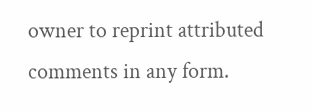owner to reprint attributed comments in any form.